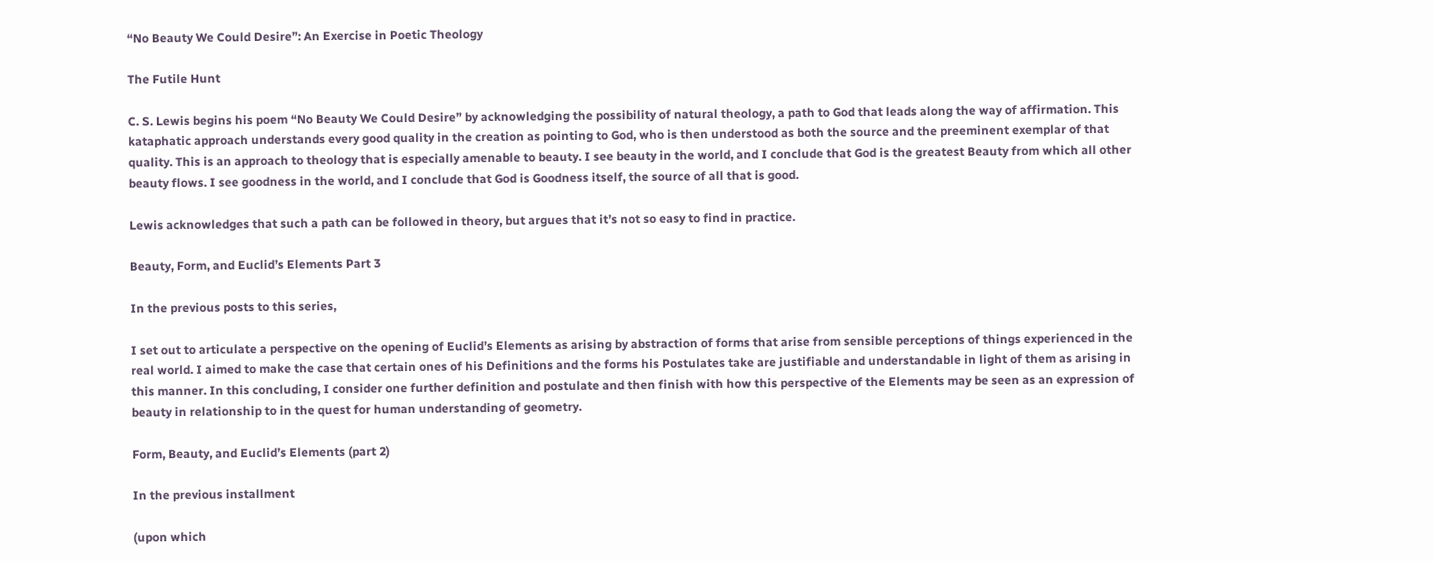“No Beauty We Could Desire”: An Exercise in Poetic Theology

The Futile Hunt

C. S. Lewis begins his poem “No Beauty We Could Desire” by acknowledging the possibility of natural theology, a path to God that leads along the way of affirmation. This kataphatic approach understands every good quality in the creation as pointing to God, who is then understood as both the source and the preeminent exemplar of that quality. This is an approach to theology that is especially amenable to beauty. I see beauty in the world, and I conclude that God is the greatest Beauty from which all other beauty flows. I see goodness in the world, and I conclude that God is Goodness itself, the source of all that is good.

Lewis acknowledges that such a path can be followed in theory, but argues that it’s not so easy to find in practice.

Beauty, Form, and Euclid’s Elements Part 3

In the previous posts to this series,

I set out to articulate a perspective on the opening of Euclid’s Elements as arising by abstraction of forms that arise from sensible perceptions of things experienced in the real world. I aimed to make the case that certain ones of his Definitions and the forms his Postulates take are justifiable and understandable in light of them as arising in this manner. In this concluding, I consider one further definition and postulate and then finish with how this perspective of the Elements may be seen as an expression of beauty in relationship to in the quest for human understanding of geometry.

Form, Beauty, and Euclid’s Elements (part 2)

In the previous installment

(upon which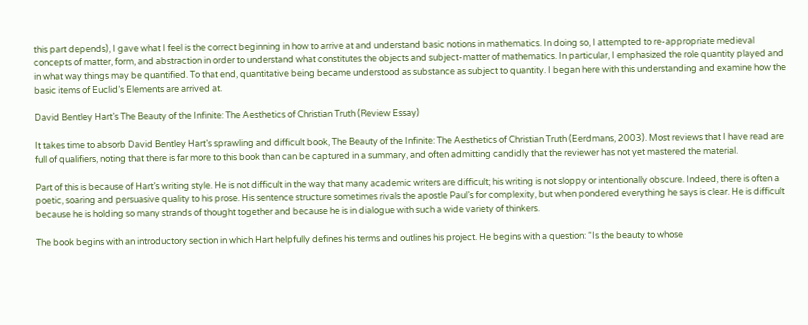this part depends), I gave what I feel is the correct beginning in how to arrive at and understand basic notions in mathematics. In doing so, I attempted to re-appropriate medieval concepts of matter, form, and abstraction in order to understand what constitutes the objects and subject-matter of mathematics. In particular, I emphasized the role quantity played and in what way things may be quantified. To that end, quantitative being became understood as substance as subject to quantity. I began here with this understanding and examine how the basic items of Euclid’s Elements are arrived at.

David Bentley Hart’s The Beauty of the Infinite: The Aesthetics of Christian Truth (Review Essay)

It takes time to absorb David Bentley Hart’s sprawling and difficult book, The Beauty of the Infinite: The Aesthetics of Christian Truth (Eerdmans, 2003). Most reviews that I have read are full of qualifiers, noting that there is far more to this book than can be captured in a summary, and often admitting candidly that the reviewer has not yet mastered the material.

Part of this is because of Hart’s writing style. He is not difficult in the way that many academic writers are difficult; his writing is not sloppy or intentionally obscure. Indeed, there is often a poetic, soaring and persuasive quality to his prose. His sentence structure sometimes rivals the apostle Paul’s for complexity, but when pondered everything he says is clear. He is difficult because he is holding so many strands of thought together and because he is in dialogue with such a wide variety of thinkers.

The book begins with an introductory section in which Hart helpfully defines his terms and outlines his project. He begins with a question: “Is the beauty to whose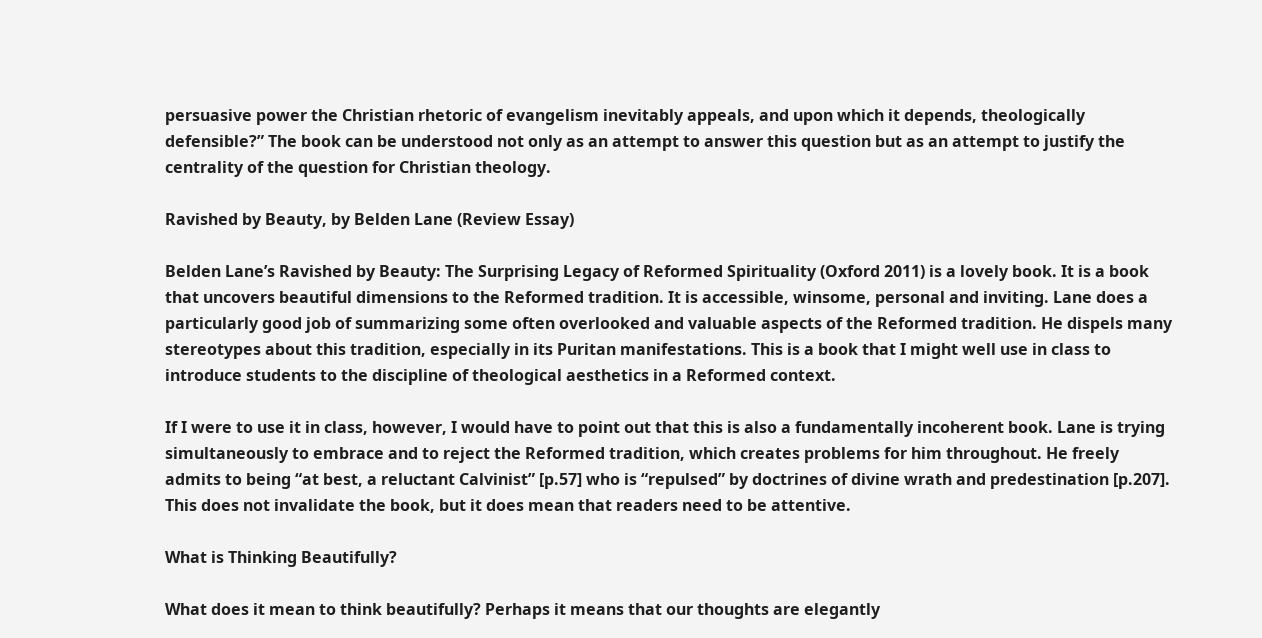persuasive power the Christian rhetoric of evangelism inevitably appeals, and upon which it depends, theologically defensible?” The book can be understood not only as an attempt to answer this question but as an attempt to justify the centrality of the question for Christian theology.

Ravished by Beauty, by Belden Lane (Review Essay)

Belden Lane’s Ravished by Beauty: The Surprising Legacy of Reformed Spirituality (Oxford 2011) is a lovely book. It is a book that uncovers beautiful dimensions to the Reformed tradition. It is accessible, winsome, personal and inviting. Lane does a particularly good job of summarizing some often overlooked and valuable aspects of the Reformed tradition. He dispels many stereotypes about this tradition, especially in its Puritan manifestations. This is a book that I might well use in class to introduce students to the discipline of theological aesthetics in a Reformed context.

If I were to use it in class, however, I would have to point out that this is also a fundamentally incoherent book. Lane is trying simultaneously to embrace and to reject the Reformed tradition, which creates problems for him throughout. He freely admits to being “at best, a reluctant Calvinist” [p.57] who is “repulsed” by doctrines of divine wrath and predestination [p.207]. This does not invalidate the book, but it does mean that readers need to be attentive.

What is Thinking Beautifully?

What does it mean to think beautifully? Perhaps it means that our thoughts are elegantly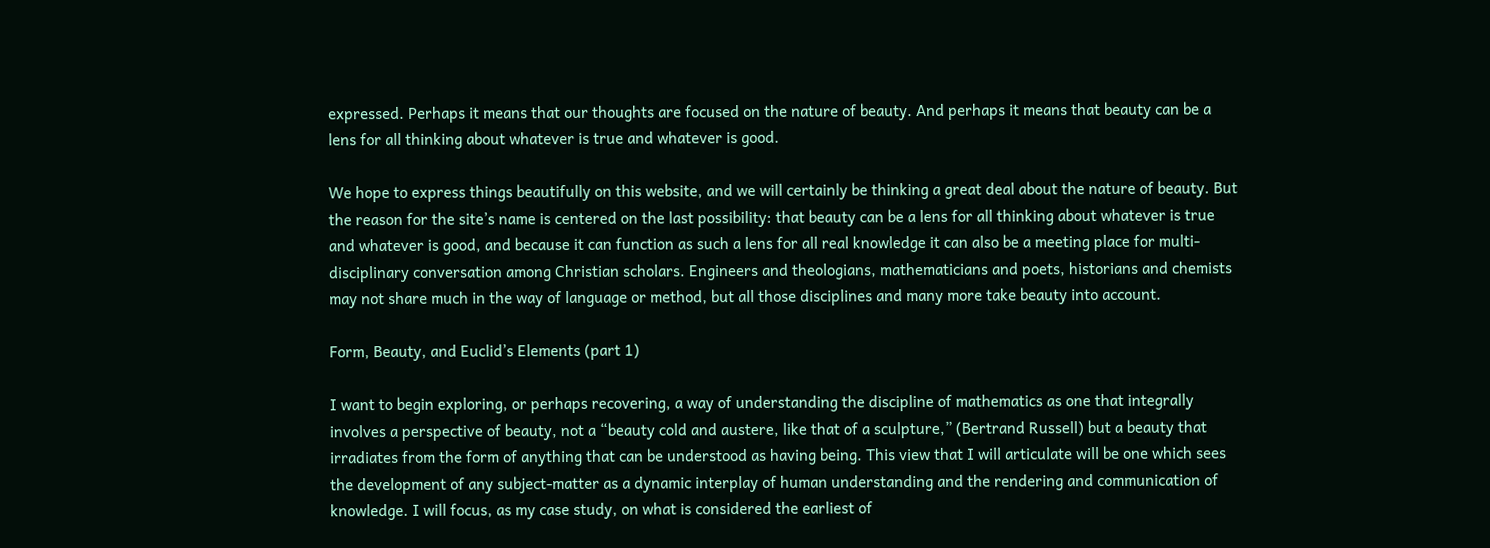expressed. Perhaps it means that our thoughts are focused on the nature of beauty. And perhaps it means that beauty can be a lens for all thinking about whatever is true and whatever is good.

We hope to express things beautifully on this website, and we will certainly be thinking a great deal about the nature of beauty. But the reason for the site’s name is centered on the last possibility: that beauty can be a lens for all thinking about whatever is true and whatever is good, and because it can function as such a lens for all real knowledge it can also be a meeting place for multi-disciplinary conversation among Christian scholars. Engineers and theologians, mathematicians and poets, historians and chemists may not share much in the way of language or method, but all those disciplines and many more take beauty into account.

Form, Beauty, and Euclid’s Elements (part 1)

I want to begin exploring, or perhaps recovering, a way of understanding the discipline of mathematics as one that integrally involves a perspective of beauty, not a “beauty cold and austere, like that of a sculpture,” (Bertrand Russell) but a beauty that irradiates from the form of anything that can be understood as having being. This view that I will articulate will be one which sees the development of any subject-matter as a dynamic interplay of human understanding and the rendering and communication of knowledge. I will focus, as my case study, on what is considered the earliest of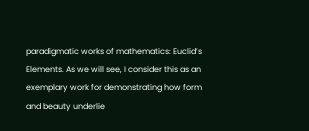paradigmatic works of mathematics: Euclid’s Elements. As we will see, I consider this as an exemplary work for demonstrating how form and beauty underlie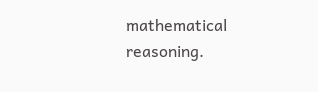mathematical reasoning.